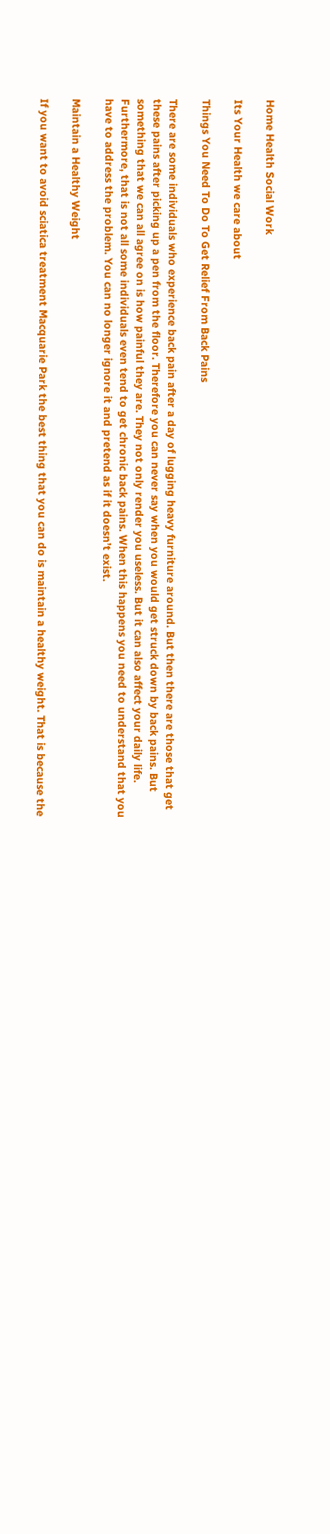Home Health Social Work

Its Your Health we care about

Things You Need To Do To Get Relief From Back Pains

There are some individuals who experience back pain after a day of lugging heavy furniture around. But then there are those that get these pains after picking up a pen from the floor. Therefore you can never say when you would get struck down by back pains. But something that we can all agree on is how painful they are. They not only render you useless. But it can also affect your daily life. Furthermore, that is not all some individuals even tend to get chronic back pains. When this happens you need to understand that you have to address the problem. You can no longer ignore it and pretend as if it doesn’t exist.

Maintain a Healthy Weight

If you want to avoid sciatica treatment Macquarie Park the best thing that you can do is maintain a healthy weight. That is because the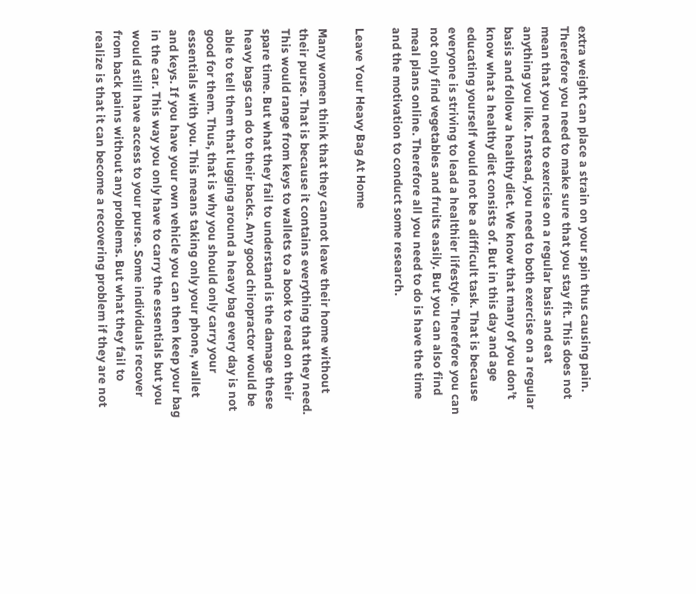extra weight can place a strain on your spin thus causing pain. Therefore you need to make sure that you stay fit. This does not mean that you need to exercise on a regular basis and eat anything you like. Instead, you need to both exercise on a regular basis and follow a healthy diet. We know that many of you don’t know what a healthy diet consists of. But in this day and age educating yourself would not be a difficult task. That is because everyone is striving to lead a healthier lifestyle. Therefore you can not only find vegetables and fruits easily. But you can also find meal plans online. Therefore all you need to do is have the time and the motivation to conduct some research.

Leave Your Heavy Bag At Home

Many women think that they cannot leave their home without their purse. That is because it contains everything that they need. This would range from keys to wallets to a book to read on their spare time. But what they fail to understand is the damage these heavy bags can do to their backs. Any good chiropractor would be able to tell them that lugging around a heavy bag every day is not good for them. Thus, that is why you should only carry your essentials with you. This means taking only your phone, wallet and keys. If you have your own vehicle you can then keep your bag in the car. This way you only have to carry the essentials but you would still have access to your purse. Some individuals recover from back pains without any problems. But what they fail to realize is that it can become a recovering problem if they are not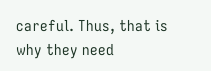careful. Thus, that is why they need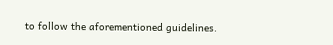to follow the aforementioned guidelines.